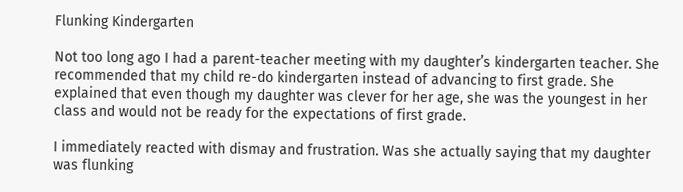Flunking Kindergarten

Not too long ago I had a parent-teacher meeting with my daughter’s kindergarten teacher. She recommended that my child re-do kindergarten instead of advancing to first grade. She explained that even though my daughter was clever for her age, she was the youngest in her class and would not be ready for the expectations of first grade.

I immediately reacted with dismay and frustration. Was she actually saying that my daughter was flunking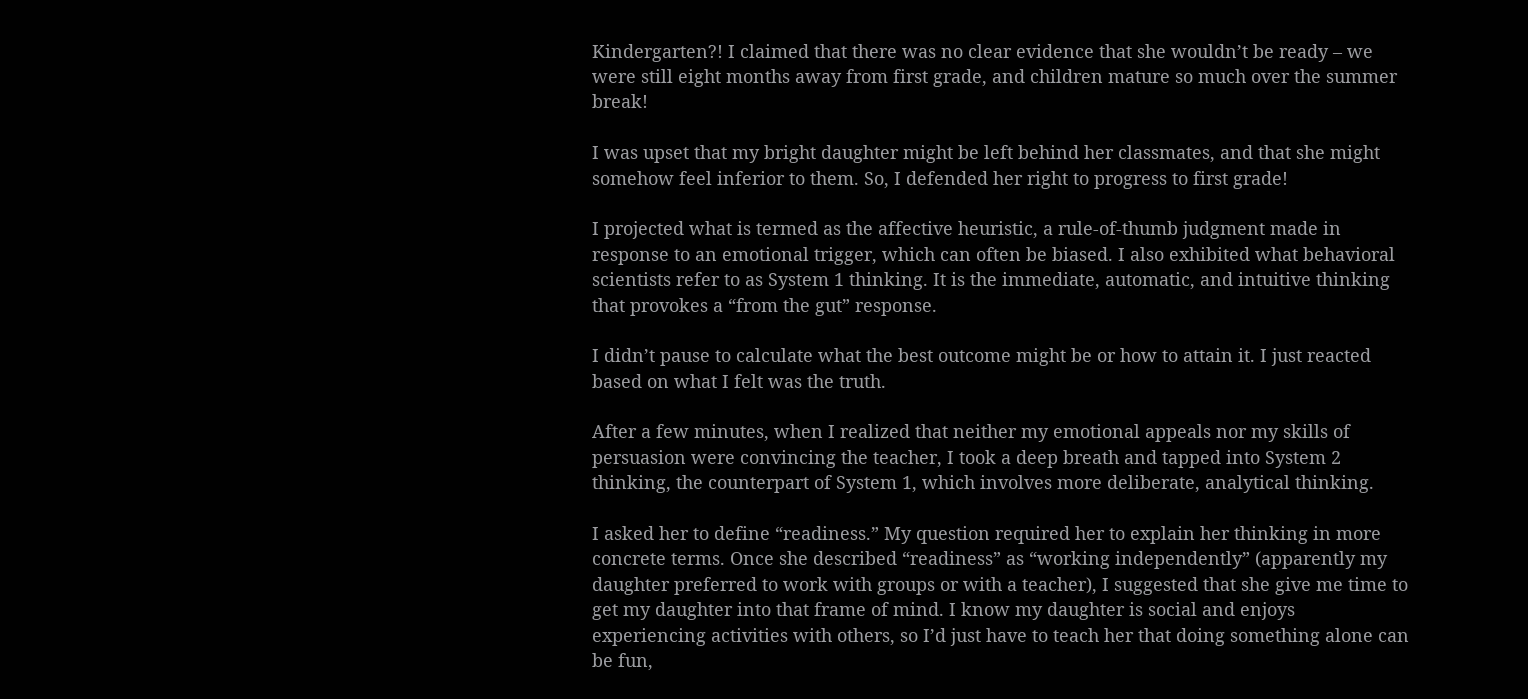Kindergarten?! I claimed that there was no clear evidence that she wouldn’t be ready – we were still eight months away from first grade, and children mature so much over the summer break!

I was upset that my bright daughter might be left behind her classmates, and that she might somehow feel inferior to them. So, I defended her right to progress to first grade!

I projected what is termed as the affective heuristic, a rule-of-thumb judgment made in response to an emotional trigger, which can often be biased. I also exhibited what behavioral scientists refer to as System 1 thinking. It is the immediate, automatic, and intuitive thinking that provokes a “from the gut” response.

I didn’t pause to calculate what the best outcome might be or how to attain it. I just reacted based on what I felt was the truth.

After a few minutes, when I realized that neither my emotional appeals nor my skills of persuasion were convincing the teacher, I took a deep breath and tapped into System 2 thinking, the counterpart of System 1, which involves more deliberate, analytical thinking.

I asked her to define “readiness.” My question required her to explain her thinking in more concrete terms. Once she described “readiness” as “working independently” (apparently my daughter preferred to work with groups or with a teacher), I suggested that she give me time to get my daughter into that frame of mind. I know my daughter is social and enjoys experiencing activities with others, so I’d just have to teach her that doing something alone can be fun,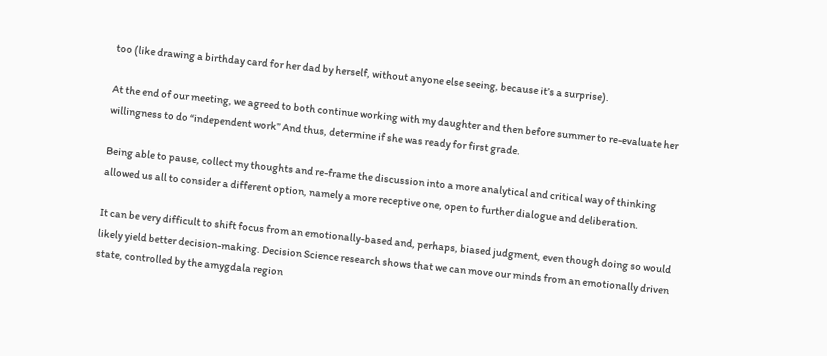too (like drawing a birthday card for her dad by herself, without anyone else seeing, because it’s a surprise).

At the end of our meeting, we agreed to both continue working with my daughter and then before summer to re-evaluate her willingness to do “independent work” And thus, determine if she was ready for first grade.

Being able to pause, collect my thoughts and re-frame the discussion into a more analytical and critical way of thinking allowed us all to consider a different option, namely a more receptive one, open to further dialogue and deliberation.

It can be very difficult to shift focus from an emotionally-based and, perhaps, biased judgment, even though doing so would likely yield better decision-making. Decision Science research shows that we can move our minds from an emotionally driven state, controlled by the amygdala region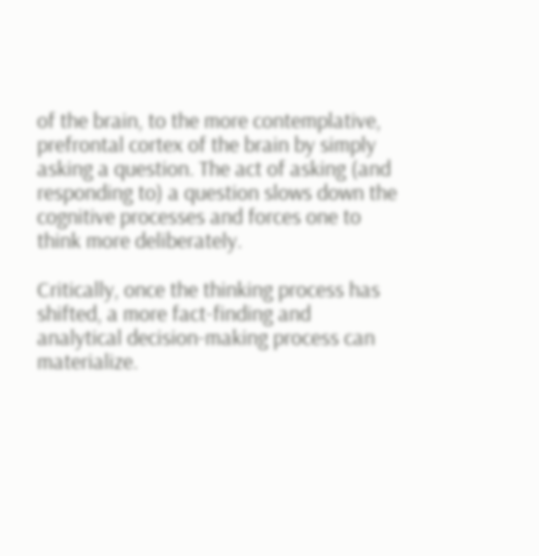of the brain, to the more contemplative, prefrontal cortex of the brain by simply asking a question. The act of asking (and responding to) a question slows down the cognitive processes and forces one to think more deliberately.

Critically, once the thinking process has shifted, a more fact-finding and analytical decision-making process can materialize.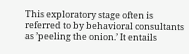This exploratory stage often is referred to by behavioral consultants as ’peeling the onion.’ It entails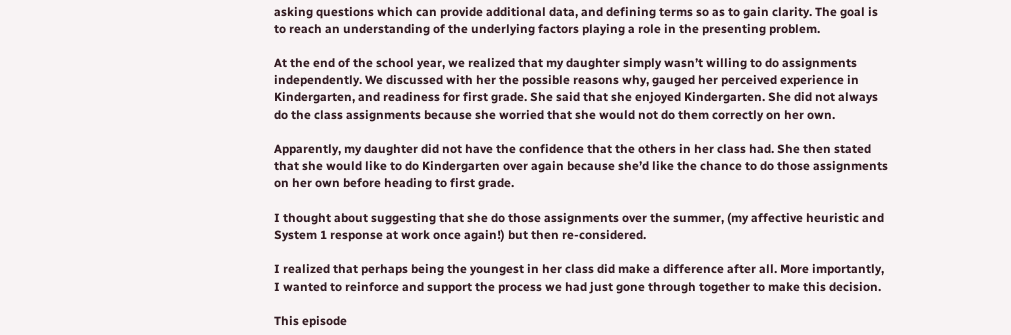asking questions which can provide additional data, and defining terms so as to gain clarity. The goal is to reach an understanding of the underlying factors playing a role in the presenting problem.

At the end of the school year, we realized that my daughter simply wasn’t willing to do assignments independently. We discussed with her the possible reasons why, gauged her perceived experience in Kindergarten, and readiness for first grade. She said that she enjoyed Kindergarten. She did not always do the class assignments because she worried that she would not do them correctly on her own.

Apparently, my daughter did not have the confidence that the others in her class had. She then stated that she would like to do Kindergarten over again because she’d like the chance to do those assignments on her own before heading to first grade.

I thought about suggesting that she do those assignments over the summer, (my affective heuristic and System 1 response at work once again!) but then re-considered.

I realized that perhaps being the youngest in her class did make a difference after all. More importantly, I wanted to reinforce and support the process we had just gone through together to make this decision.

This episode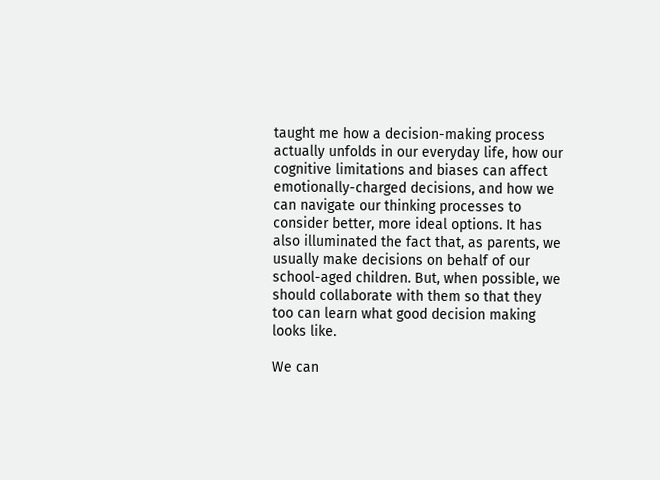taught me how a decision-making process actually unfolds in our everyday life, how our cognitive limitations and biases can affect emotionally-charged decisions, and how we can navigate our thinking processes to consider better, more ideal options. It has also illuminated the fact that, as parents, we usually make decisions on behalf of our school-aged children. But, when possible, we should collaborate with them so that they too can learn what good decision making looks like.

We can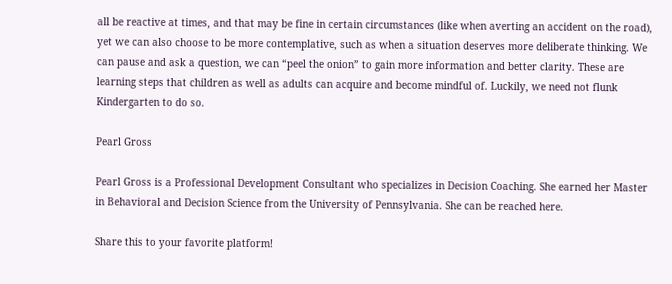all be reactive at times, and that may be fine in certain circumstances (like when averting an accident on the road), yet we can also choose to be more contemplative, such as when a situation deserves more deliberate thinking. We can pause and ask a question, we can “peel the onion” to gain more information and better clarity. These are learning steps that children as well as adults can acquire and become mindful of. Luckily, we need not flunk Kindergarten to do so.

Pearl Gross

Pearl Gross is a Professional Development Consultant who specializes in Decision Coaching. She earned her Master in Behavioral and Decision Science from the University of Pennsylvania. She can be reached here.

Share this to your favorite platform!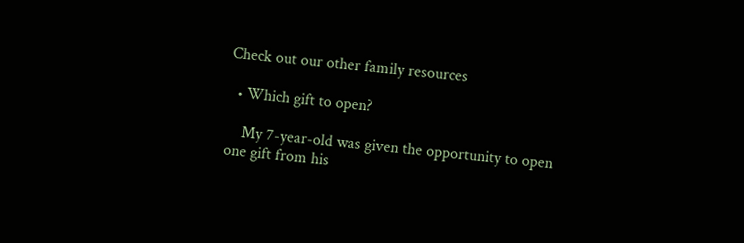Check out our other family resources

  • Which gift to open?

    My 7-year-old was given the opportunity to open one gift from his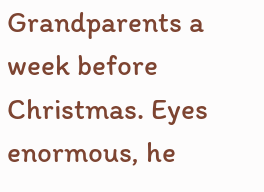Grandparents a week before Christmas. Eyes enormous, he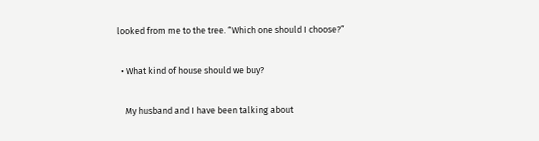looked from me to the tree. “Which one should I choose?”

  • What kind of house should we buy?

    My husband and I have been talking about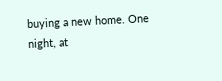buying a new home. One night, at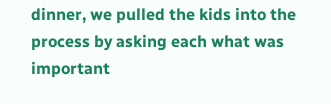dinner, we pulled the kids into the process by asking each what was important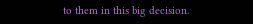to them in this big decision.